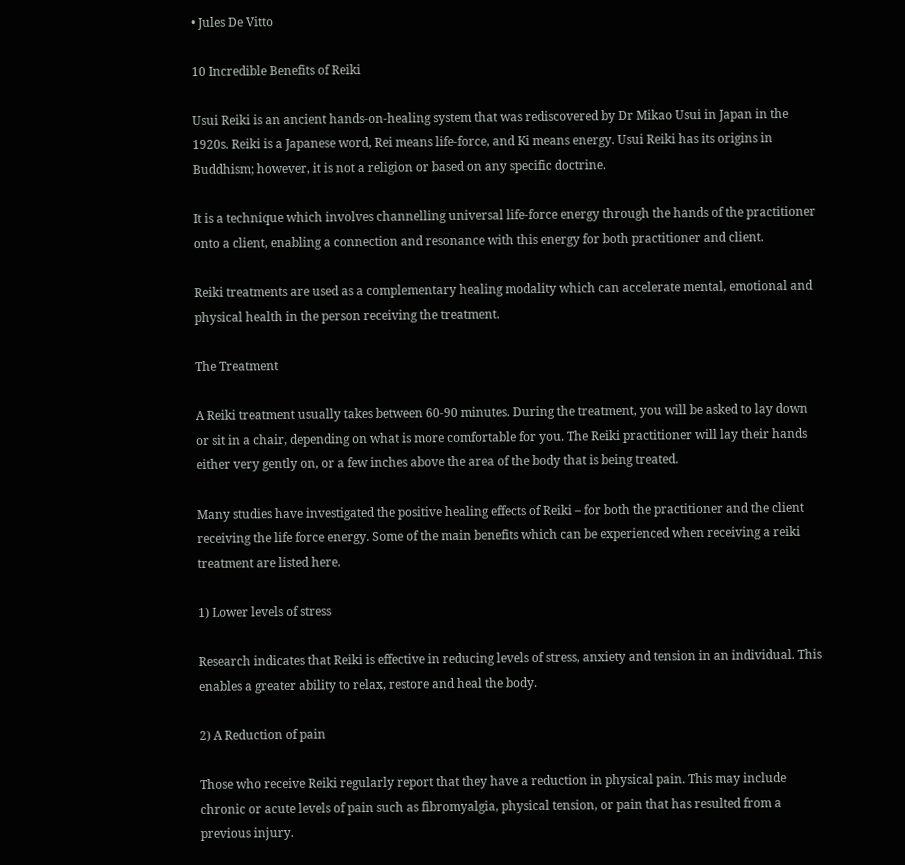• Jules De Vitto

10 Incredible Benefits of Reiki

Usui Reiki is an ancient hands-on-healing system that was rediscovered by Dr Mikao Usui in Japan in the 1920s. Reiki is a Japanese word, Rei means life-force, and Ki means energy. Usui Reiki has its origins in Buddhism; however, it is not a religion or based on any specific doctrine.

It is a technique which involves channelling universal life-force energy through the hands of the practitioner onto a client, enabling a connection and resonance with this energy for both practitioner and client.

Reiki treatments are used as a complementary healing modality which can accelerate mental, emotional and physical health in the person receiving the treatment.

The Treatment

A Reiki treatment usually takes between 60-90 minutes. During the treatment, you will be asked to lay down or sit in a chair, depending on what is more comfortable for you. The Reiki practitioner will lay their hands either very gently on, or a few inches above the area of the body that is being treated.

Many studies have investigated the positive healing effects of Reiki – for both the practitioner and the client receiving the life force energy. Some of the main benefits which can be experienced when receiving a reiki treatment are listed here.

1) Lower levels of stress

Research indicates that Reiki is effective in reducing levels of stress, anxiety and tension in an individual. This enables a greater ability to relax, restore and heal the body.

2) A Reduction of pain

Those who receive Reiki regularly report that they have a reduction in physical pain. This may include chronic or acute levels of pain such as fibromyalgia, physical tension, or pain that has resulted from a previous injury.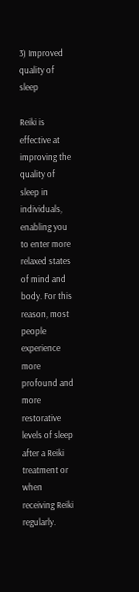3) Improved quality of sleep

Reiki is effective at improving the quality of sleep in individuals, enabling you to enter more relaxed states of mind and body. For this reason, most people experience more profound and more restorative levels of sleep after a Reiki treatment or when receiving Reiki regularly.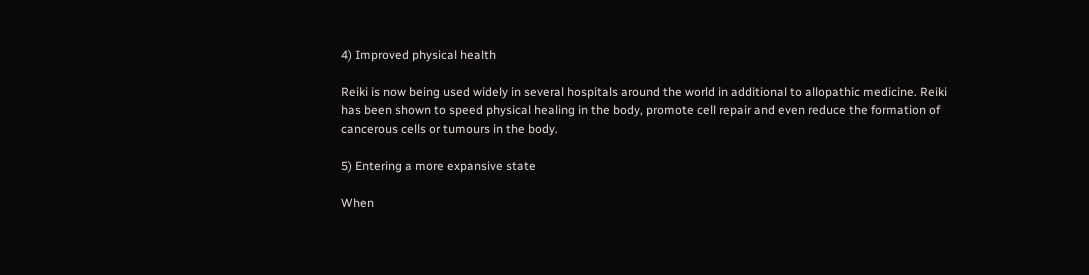4) Improved physical health

Reiki is now being used widely in several hospitals around the world in additional to allopathic medicine. Reiki has been shown to speed physical healing in the body, promote cell repair and even reduce the formation of cancerous cells or tumours in the body.

5) Entering a more expansive state

When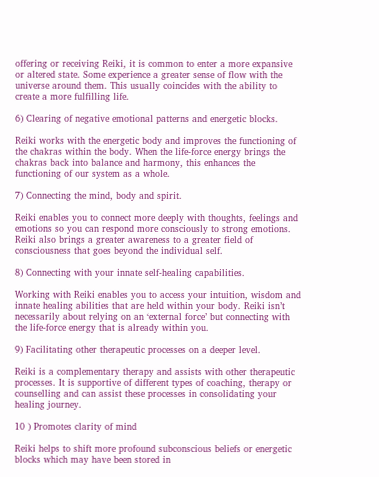offering or receiving Reiki, it is common to enter a more expansive or altered state. Some experience a greater sense of flow with the universe around them. This usually coincides with the ability to create a more fulfilling life.

6) Clearing of negative emotional patterns and energetic blocks.

Reiki works with the energetic body and improves the functioning of the chakras within the body. When the life-force energy brings the chakras back into balance and harmony, this enhances the functioning of our system as a whole.

7) Connecting the mind, body and spirit.

Reiki enables you to connect more deeply with thoughts, feelings and emotions so you can respond more consciously to strong emotions. Reiki also brings a greater awareness to a greater field of consciousness that goes beyond the individual self.

8) Connecting with your innate self-healing capabilities.

Working with Reiki enables you to access your intuition, wisdom and innate healing abilities that are held within your body. Reiki isn’t necessarily about relying on an ‘external force’ but connecting with the life-force energy that is already within you.

9) Facilitating other therapeutic processes on a deeper level.

Reiki is a complementary therapy and assists with other therapeutic processes. It is supportive of different types of coaching, therapy or counselling and can assist these processes in consolidating your healing journey.

10 ) Promotes clarity of mind

Reiki helps to shift more profound subconscious beliefs or energetic blocks which may have been stored in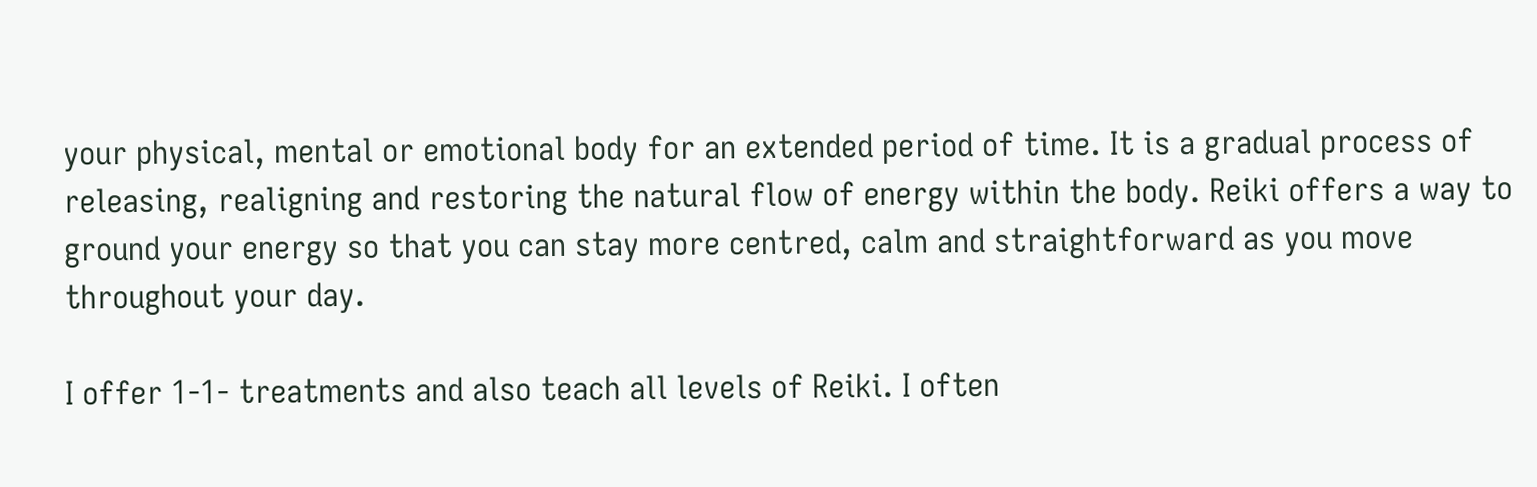your physical, mental or emotional body for an extended period of time. It is a gradual process of releasing, realigning and restoring the natural flow of energy within the body. Reiki offers a way to ground your energy so that you can stay more centred, calm and straightforward as you move throughout your day.

I offer 1-1- treatments and also teach all levels of Reiki. I often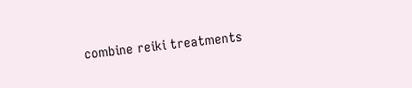combine reiki treatments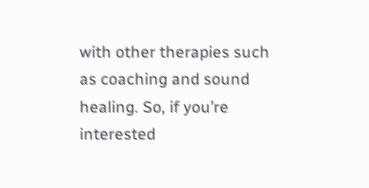with other therapies such as coaching and sound healing. So, if you’re interested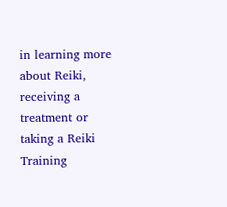in learning more about Reiki, receiving a treatment or taking a Reiki Training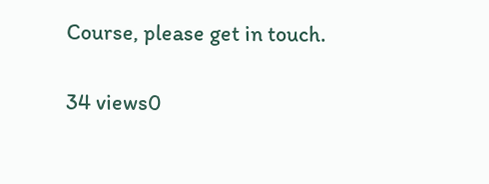Course, please get in touch.

34 views0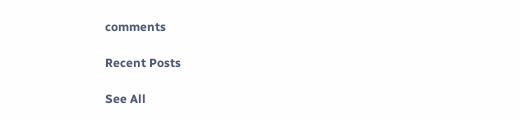comments

Recent Posts

See All